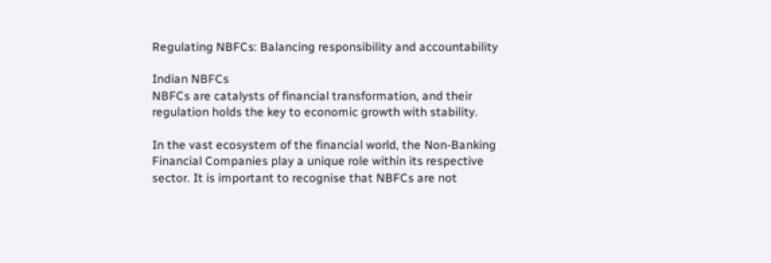Regulating NBFCs: Balancing responsibility and accountability

Indian NBFCs
NBFCs are catalysts of financial transformation, and their regulation holds the key to economic growth with stability.

In the vast ecosystem of the financial world, the Non-Banking Financial Companies play a unique role within its respective sector. It is important to recognise that NBFCs are not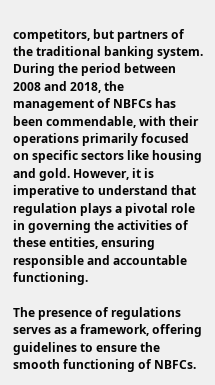competitors, but partners of the traditional banking system. During the period between 2008 and 2018, the management of NBFCs has been commendable, with their operations primarily focused on specific sectors like housing and gold. However, it is imperative to understand that regulation plays a pivotal role in governing the activities of these entities, ensuring responsible and accountable functioning.

The presence of regulations serves as a framework, offering guidelines to ensure the smooth functioning of NBFCs.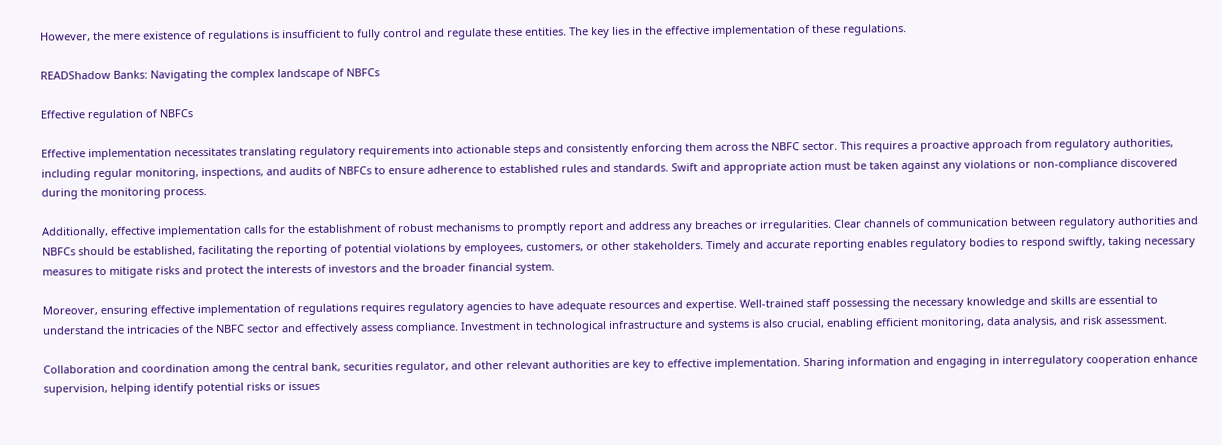However, the mere existence of regulations is insufficient to fully control and regulate these entities. The key lies in the effective implementation of these regulations.

READShadow Banks: Navigating the complex landscape of NBFCs

Effective regulation of NBFCs

Effective implementation necessitates translating regulatory requirements into actionable steps and consistently enforcing them across the NBFC sector. This requires a proactive approach from regulatory authorities, including regular monitoring, inspections, and audits of NBFCs to ensure adherence to established rules and standards. Swift and appropriate action must be taken against any violations or non-compliance discovered during the monitoring process.

Additionally, effective implementation calls for the establishment of robust mechanisms to promptly report and address any breaches or irregularities. Clear channels of communication between regulatory authorities and NBFCs should be established, facilitating the reporting of potential violations by employees, customers, or other stakeholders. Timely and accurate reporting enables regulatory bodies to respond swiftly, taking necessary measures to mitigate risks and protect the interests of investors and the broader financial system.

Moreover, ensuring effective implementation of regulations requires regulatory agencies to have adequate resources and expertise. Well-trained staff possessing the necessary knowledge and skills are essential to understand the intricacies of the NBFC sector and effectively assess compliance. Investment in technological infrastructure and systems is also crucial, enabling efficient monitoring, data analysis, and risk assessment.

Collaboration and coordination among the central bank, securities regulator, and other relevant authorities are key to effective implementation. Sharing information and engaging in interregulatory cooperation enhance supervision, helping identify potential risks or issues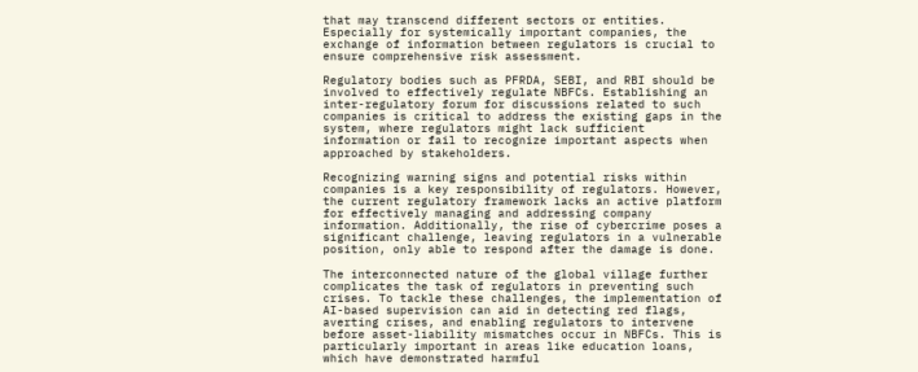that may transcend different sectors or entities. Especially for systemically important companies, the exchange of information between regulators is crucial to ensure comprehensive risk assessment.

Regulatory bodies such as PFRDA, SEBI, and RBI should be involved to effectively regulate NBFCs. Establishing an inter-regulatory forum for discussions related to such companies is critical to address the existing gaps in the system, where regulators might lack sufficient information or fail to recognize important aspects when approached by stakeholders.

Recognizing warning signs and potential risks within companies is a key responsibility of regulators. However, the current regulatory framework lacks an active platform for effectively managing and addressing company information. Additionally, the rise of cybercrime poses a significant challenge, leaving regulators in a vulnerable position, only able to respond after the damage is done.

The interconnected nature of the global village further complicates the task of regulators in preventing such crises. To tackle these challenges, the implementation of AI-based supervision can aid in detecting red flags, averting crises, and enabling regulators to intervene before asset-liability mismatches occur in NBFCs. This is particularly important in areas like education loans, which have demonstrated harmful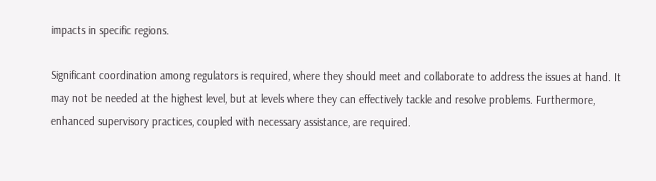impacts in specific regions.

Significant coordination among regulators is required, where they should meet and collaborate to address the issues at hand. It may not be needed at the highest level, but at levels where they can effectively tackle and resolve problems. Furthermore, enhanced supervisory practices, coupled with necessary assistance, are required.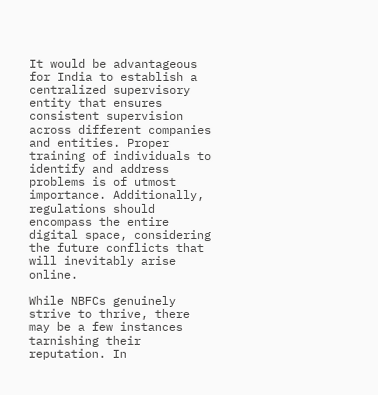It would be advantageous for India to establish a centralized supervisory entity that ensures consistent supervision across different companies and entities. Proper training of individuals to identify and address problems is of utmost importance. Additionally, regulations should encompass the entire digital space, considering the future conflicts that will inevitably arise online.

While NBFCs genuinely strive to thrive, there may be a few instances tarnishing their reputation. In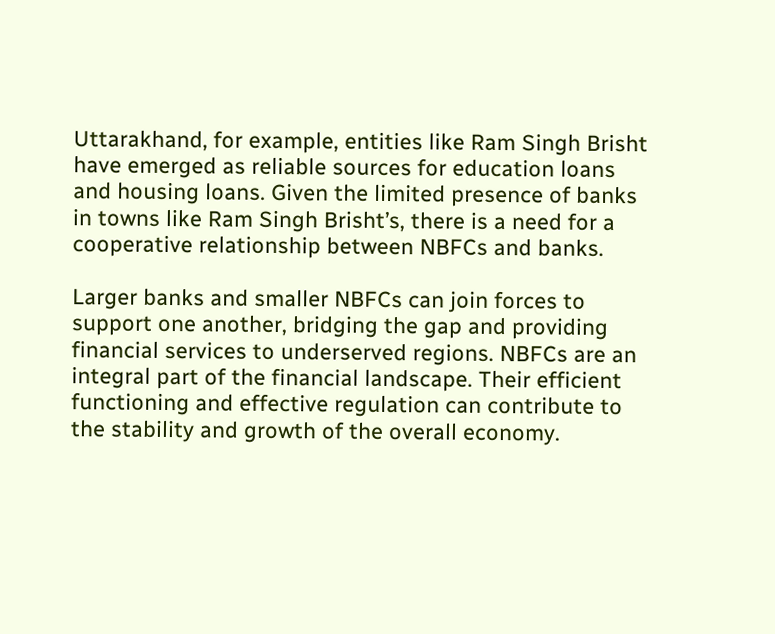Uttarakhand, for example, entities like Ram Singh Brisht have emerged as reliable sources for education loans and housing loans. Given the limited presence of banks in towns like Ram Singh Brisht’s, there is a need for a cooperative relationship between NBFCs and banks.

Larger banks and smaller NBFCs can join forces to support one another, bridging the gap and providing financial services to underserved regions. NBFCs are an integral part of the financial landscape. Their efficient functioning and effective regulation can contribute to the stability and growth of the overall economy.